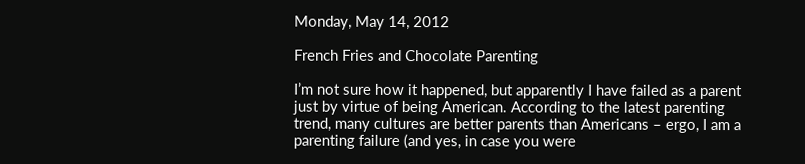Monday, May 14, 2012

French Fries and Chocolate Parenting

I’m not sure how it happened, but apparently I have failed as a parent just by virtue of being American. According to the latest parenting trend, many cultures are better parents than Americans – ergo, I am a parenting failure (and yes, in case you were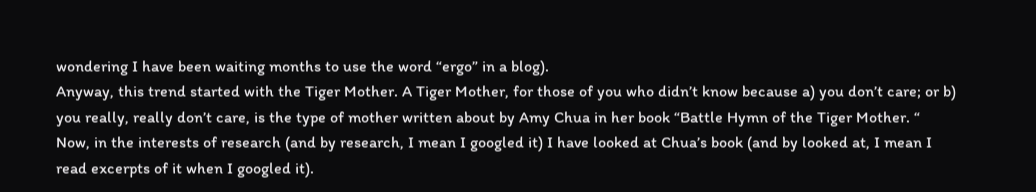wondering I have been waiting months to use the word “ergo” in a blog).
Anyway, this trend started with the Tiger Mother. A Tiger Mother, for those of you who didn’t know because a) you don’t care; or b) you really, really don’t care, is the type of mother written about by Amy Chua in her book “Battle Hymn of the Tiger Mother. “
Now, in the interests of research (and by research, I mean I googled it) I have looked at Chua’s book (and by looked at, I mean I read excerpts of it when I googled it).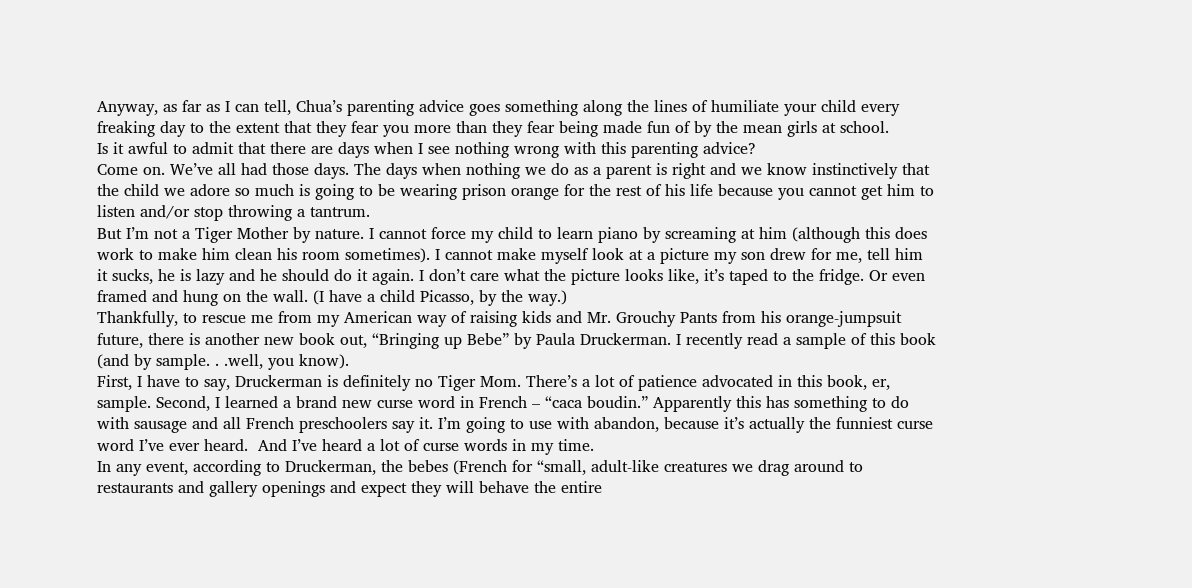Anyway, as far as I can tell, Chua’s parenting advice goes something along the lines of humiliate your child every freaking day to the extent that they fear you more than they fear being made fun of by the mean girls at school.
Is it awful to admit that there are days when I see nothing wrong with this parenting advice?
Come on. We’ve all had those days. The days when nothing we do as a parent is right and we know instinctively that the child we adore so much is going to be wearing prison orange for the rest of his life because you cannot get him to listen and/or stop throwing a tantrum.
But I’m not a Tiger Mother by nature. I cannot force my child to learn piano by screaming at him (although this does work to make him clean his room sometimes). I cannot make myself look at a picture my son drew for me, tell him it sucks, he is lazy and he should do it again. I don’t care what the picture looks like, it’s taped to the fridge. Or even framed and hung on the wall. (I have a child Picasso, by the way.)
Thankfully, to rescue me from my American way of raising kids and Mr. Grouchy Pants from his orange-jumpsuit future, there is another new book out, “Bringing up Bebe” by Paula Druckerman. I recently read a sample of this book (and by sample. . .well, you know).
First, I have to say, Druckerman is definitely no Tiger Mom. There’s a lot of patience advocated in this book, er, sample. Second, I learned a brand new curse word in French – “caca boudin.” Apparently this has something to do with sausage and all French preschoolers say it. I’m going to use with abandon, because it’s actually the funniest curse word I’ve ever heard.  And I’ve heard a lot of curse words in my time.
In any event, according to Druckerman, the bebes (French for “small, adult-like creatures we drag around to restaurants and gallery openings and expect they will behave the entire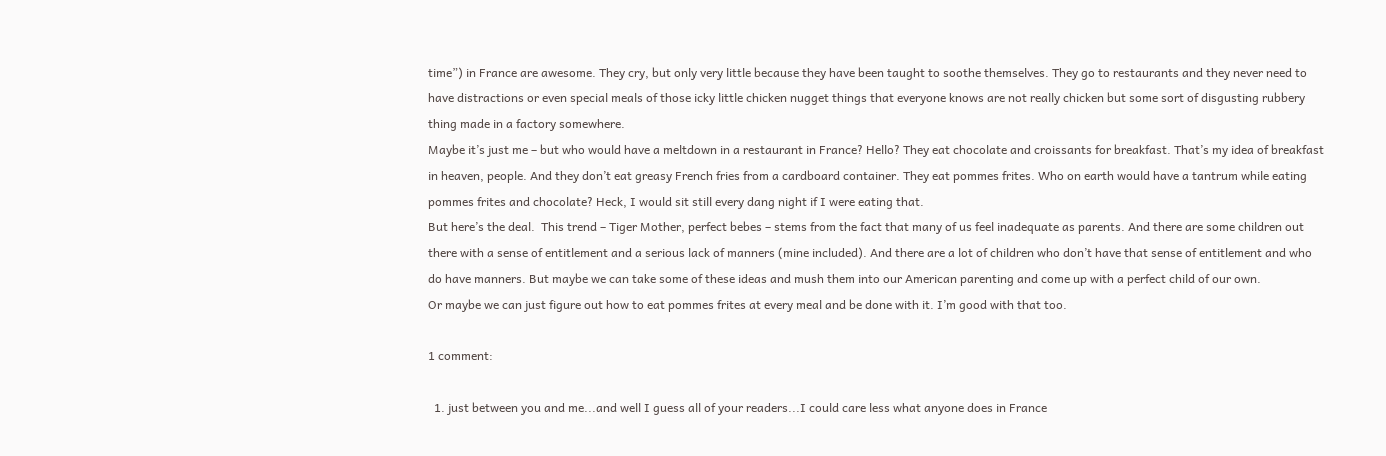time”) in France are awesome. They cry, but only very little because they have been taught to soothe themselves. They go to restaurants and they never need to have distractions or even special meals of those icky little chicken nugget things that everyone knows are not really chicken but some sort of disgusting rubbery thing made in a factory somewhere.
Maybe it’s just me – but who would have a meltdown in a restaurant in France? Hello? They eat chocolate and croissants for breakfast. That’s my idea of breakfast in heaven, people. And they don’t eat greasy French fries from a cardboard container. They eat pommes frites. Who on earth would have a tantrum while eating pommes frites and chocolate? Heck, I would sit still every dang night if I were eating that.
But here’s the deal.  This trend – Tiger Mother, perfect bebes – stems from the fact that many of us feel inadequate as parents. And there are some children out there with a sense of entitlement and a serious lack of manners (mine included). And there are a lot of children who don’t have that sense of entitlement and who do have manners. But maybe we can take some of these ideas and mush them into our American parenting and come up with a perfect child of our own.
Or maybe we can just figure out how to eat pommes frites at every meal and be done with it. I’m good with that too.

1 comment:

  1. just between you and me...and well I guess all of your readers...I could care less what anyone does in France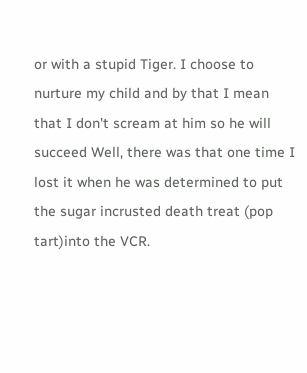or with a stupid Tiger. I choose to nurture my child and by that I mean that I don't scream at him so he will succeed Well, there was that one time I lost it when he was determined to put the sugar incrusted death treat (pop tart)into the VCR.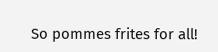So pommes frites for all!